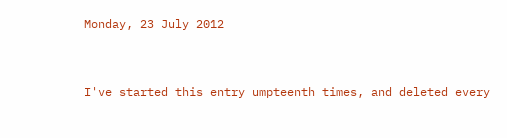Monday, 23 July 2012


I've started this entry umpteenth times, and deleted every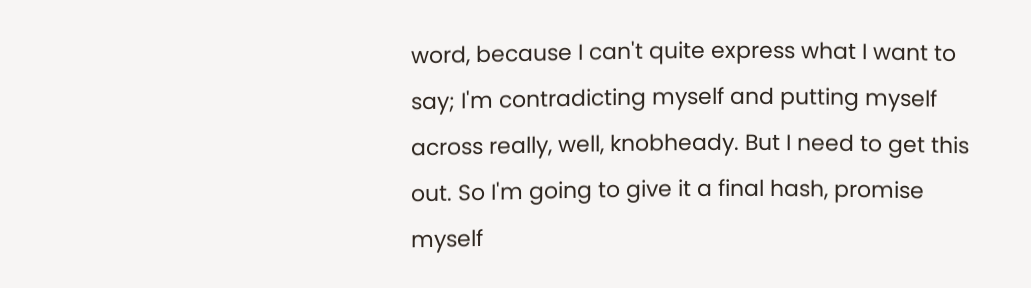word, because I can't quite express what I want to say; I'm contradicting myself and putting myself across really, well, knobheady. But I need to get this out. So I'm going to give it a final hash, promise myself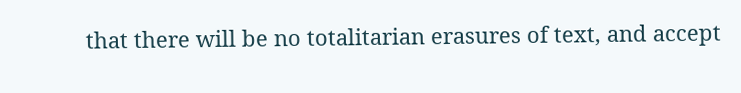that there will be no totalitarian erasures of text, and accept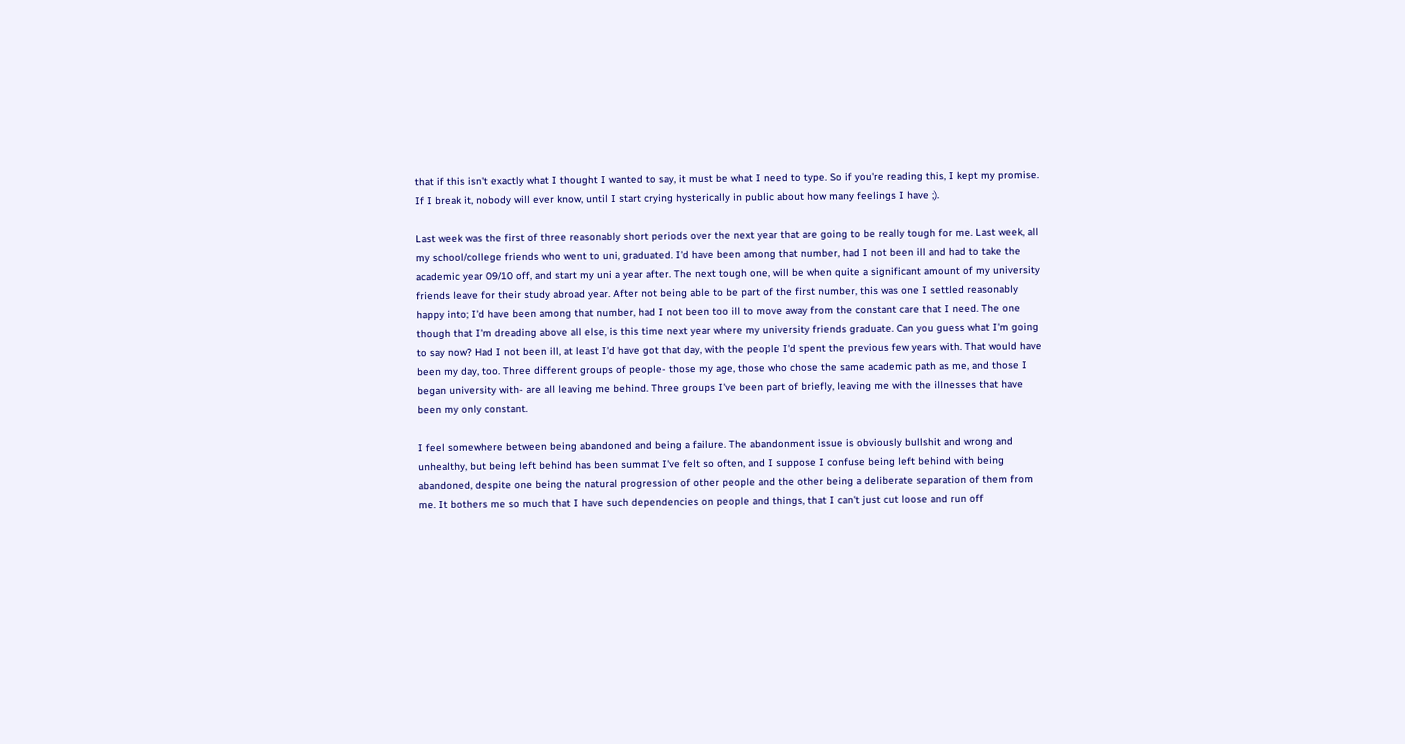that if this isn't exactly what I thought I wanted to say, it must be what I need to type. So if you're reading this, I kept my promise. If I break it, nobody will ever know, until I start crying hysterically in public about how many feelings I have ;).

Last week was the first of three reasonably short periods over the next year that are going to be really tough for me. Last week, all my school/college friends who went to uni, graduated. I'd have been among that number, had I not been ill and had to take the academic year 09/10 off, and start my uni a year after. The next tough one, will be when quite a significant amount of my university friends leave for their study abroad year. After not being able to be part of the first number, this was one I settled reasonably happy into; I'd have been among that number, had I not been too ill to move away from the constant care that I need. The one though that I'm dreading above all else, is this time next year where my university friends graduate. Can you guess what I'm going to say now? Had I not been ill, at least I'd have got that day, with the people I'd spent the previous few years with. That would have been my day, too. Three different groups of people- those my age, those who chose the same academic path as me, and those I began university with- are all leaving me behind. Three groups I've been part of briefly, leaving me with the illnesses that have been my only constant.

I feel somewhere between being abandoned and being a failure. The abandonment issue is obviously bullshit and wrong and unhealthy, but being left behind has been summat I've felt so often, and I suppose I confuse being left behind with being abandoned, despite one being the natural progression of other people and the other being a deliberate separation of them from me. It bothers me so much that I have such dependencies on people and things, that I can't just cut loose and run off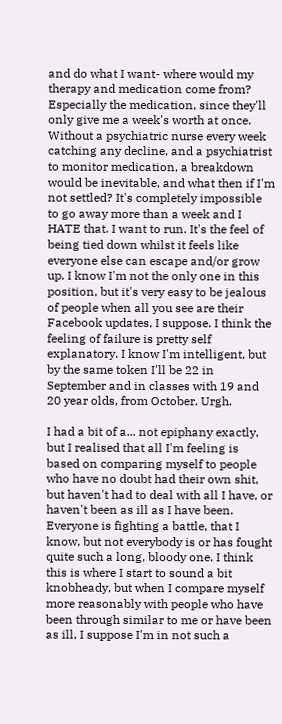and do what I want- where would my therapy and medication come from? Especially the medication, since they'll only give me a week's worth at once. Without a psychiatric nurse every week catching any decline, and a psychiatrist to monitor medication, a breakdown would be inevitable, and what then if I'm not settled? It's completely impossible to go away more than a week and I HATE that. I want to run. It's the feel of being tied down whilst it feels like everyone else can escape and/or grow up. I know I'm not the only one in this position, but it's very easy to be jealous of people when all you see are their Facebook updates, I suppose. I think the feeling of failure is pretty self explanatory. I know I'm intelligent, but by the same token I'll be 22 in September and in classes with 19 and 20 year olds, from October. Urgh.

I had a bit of a... not epiphany exactly, but I realised that all I'm feeling is based on comparing myself to people who have no doubt had their own shit, but haven't had to deal with all I have, or haven't been as ill as I have been. Everyone is fighting a battle, that I know, but not everybody is or has fought quite such a long, bloody one. I think this is where I start to sound a bit knobheady, but when I compare myself more reasonably with people who have been through similar to me or have been as ill, I suppose I'm in not such a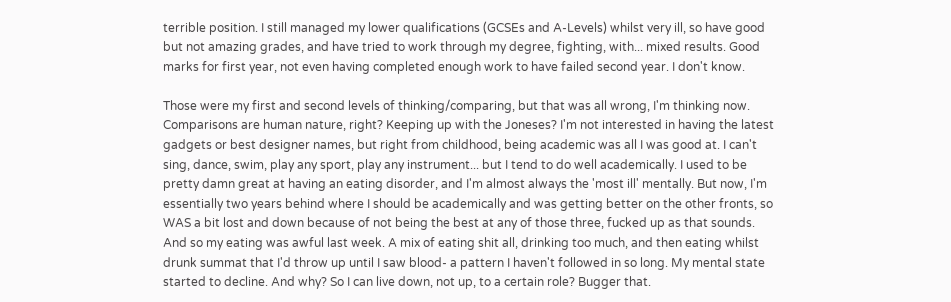terrible position. I still managed my lower qualifications (GCSEs and A-Levels) whilst very ill, so have good but not amazing grades, and have tried to work through my degree, fighting, with... mixed results. Good marks for first year, not even having completed enough work to have failed second year. I don't know.

Those were my first and second levels of thinking/comparing, but that was all wrong, I'm thinking now. Comparisons are human nature, right? Keeping up with the Joneses? I'm not interested in having the latest gadgets or best designer names, but right from childhood, being academic was all I was good at. I can't sing, dance, swim, play any sport, play any instrument... but I tend to do well academically. I used to be pretty damn great at having an eating disorder, and I'm almost always the 'most ill' mentally. But now, I'm essentially two years behind where I should be academically and was getting better on the other fronts, so WAS a bit lost and down because of not being the best at any of those three, fucked up as that sounds. And so my eating was awful last week. A mix of eating shit all, drinking too much, and then eating whilst drunk summat that I'd throw up until I saw blood- a pattern I haven't followed in so long. My mental state started to decline. And why? So I can live down, not up, to a certain role? Bugger that.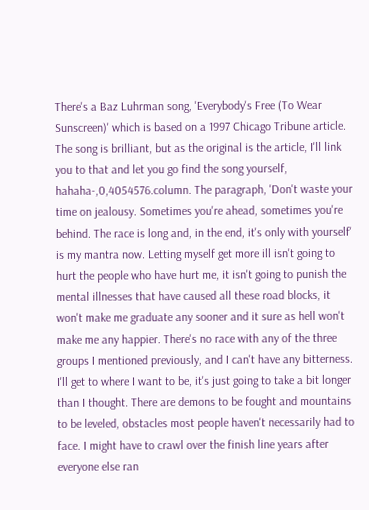There's a Baz Luhrman song, 'Everybody's Free (To Wear Sunscreen)' which is based on a 1997 Chicago Tribune article. The song is brilliant, but as the original is the article, I'll link you to that and let you go find the song yourself, hahaha-,0,4054576.column. The paragraph, 'Don't waste your time on jealousy. Sometimes you're ahead, sometimes you're behind. The race is long and, in the end, it's only with yourself' is my mantra now. Letting myself get more ill isn't going to hurt the people who have hurt me, it isn't going to punish the mental illnesses that have caused all these road blocks, it won't make me graduate any sooner and it sure as hell won't make me any happier. There's no race with any of the three groups I mentioned previously, and I can't have any bitterness. I'll get to where I want to be, it's just going to take a bit longer than I thought. There are demons to be fought and mountains to be leveled, obstacles most people haven't necessarily had to face. I might have to crawl over the finish line years after everyone else ran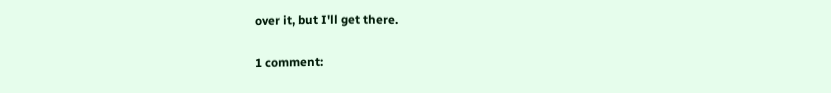over it, but I'll get there.

1 comment: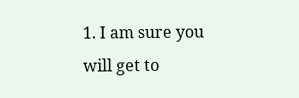1. I am sure you will get to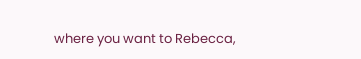where you want to Rebecca,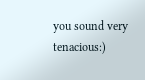you sound very tenacious:)